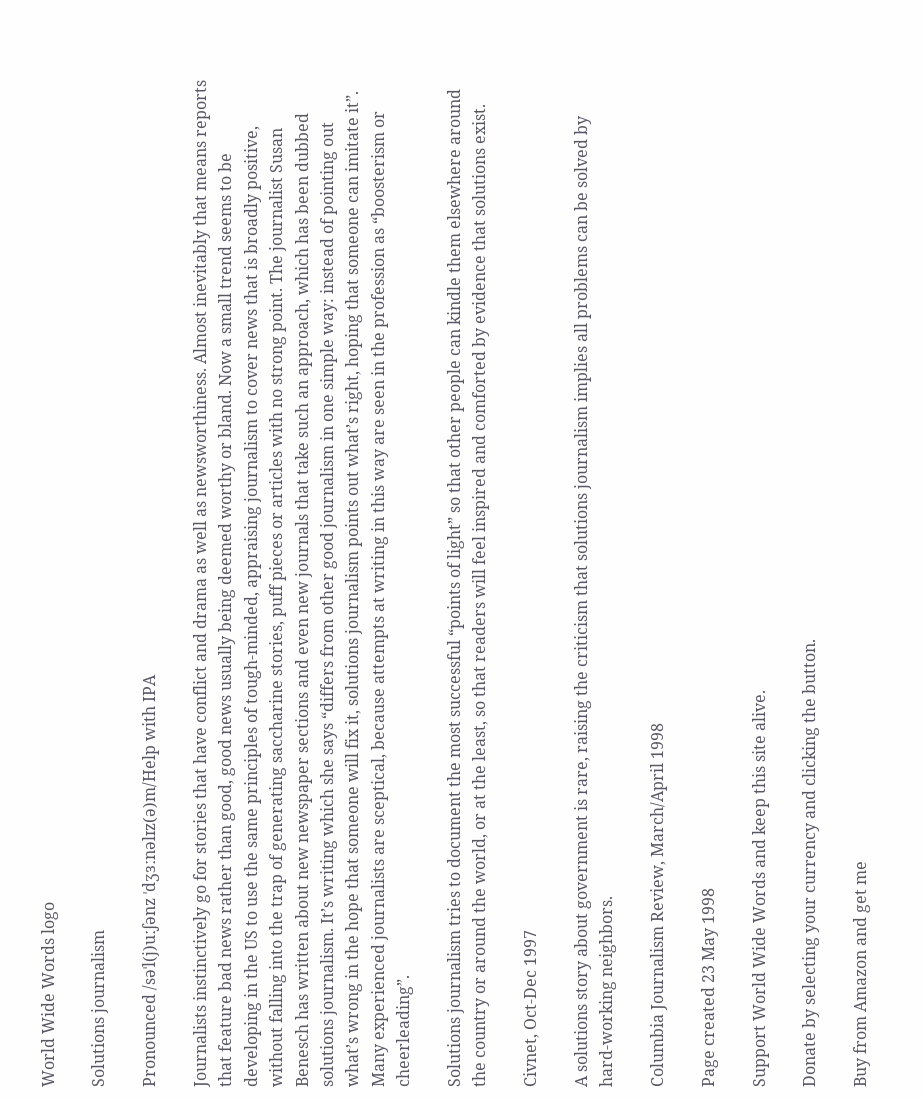World Wide Words logo

Solutions journalism

Pronounced /səˈl(j)uːʃənz ˈdʒɜːnəlɪz(ə)m/Help with IPA

Journalists instinctively go for stories that have conflict and drama as well as newsworthiness. Almost inevitably that means reports that feature bad news rather than good, good news usually being deemed worthy or bland. Now a small trend seems to be developing in the US to use the same principles of tough-minded, appraising journalism to cover news that is broadly positive, without falling into the trap of generating saccharine stories, puff pieces or articles with no strong point. The journalist Susan Benesch has written about new newspaper sections and even new journals that take such an approach, which has been dubbed solutions journalism. It’s writing which she says “differs from other good journalism in one simple way: instead of pointing out what’s wrong in the hope that someone will fix it, solutions journalism points out what’s right, hoping that someone can imitate it”. Many experienced journalists are sceptical, because attempts at writing in this way are seen in the profession as “boosterism or cheerleading”.

Solutions journalism tries to document the most successful “points of light” so that other people can kindle them elsewhere around the country or around the world, or at the least, so that readers will feel inspired and comforted by evidence that solutions exist.

Civnet, Oct-Dec 1997

A solutions story about government is rare, raising the criticism that solutions journalism implies all problems can be solved by hard-working neighbors.

Columbia Journalism Review, March/April 1998

Page created 23 May 1998

Support World Wide Words and keep this site alive.

Donate by selecting your currency and clicking the button.

Buy from Amazon and get me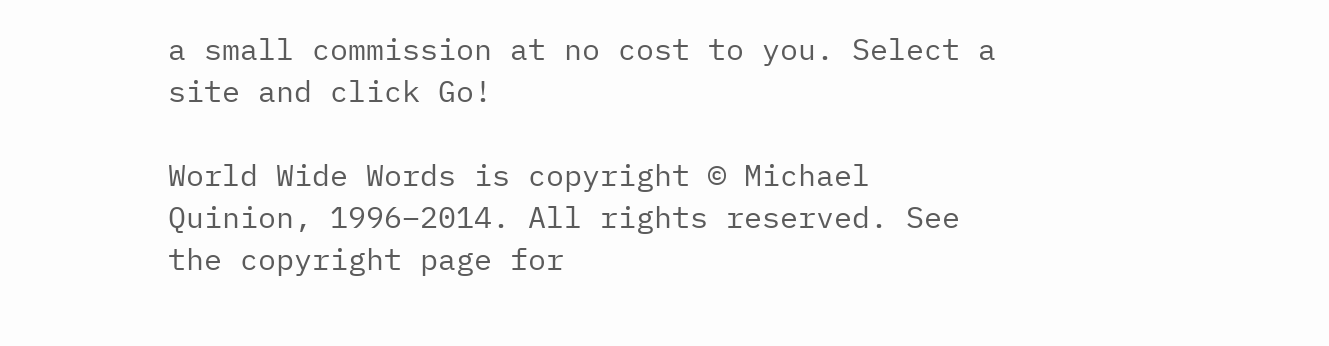a small commission at no cost to you. Select a site and click Go!

World Wide Words is copyright © Michael Quinion, 1996–2014. All rights reserved. See the copyright page for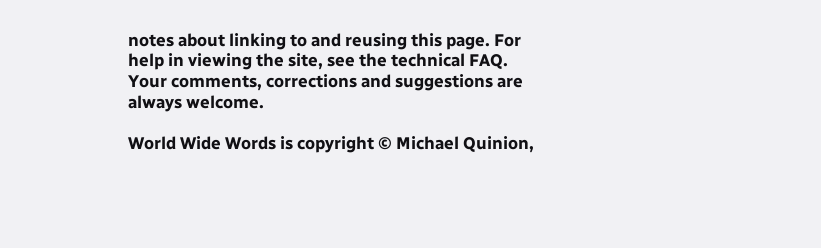notes about linking to and reusing this page. For help in viewing the site, see the technical FAQ. Your comments, corrections and suggestions are always welcome.

World Wide Words is copyright © Michael Quinion,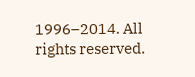1996–2014. All rights reserved.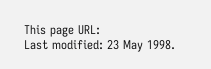This page URL:
Last modified: 23 May 1998.